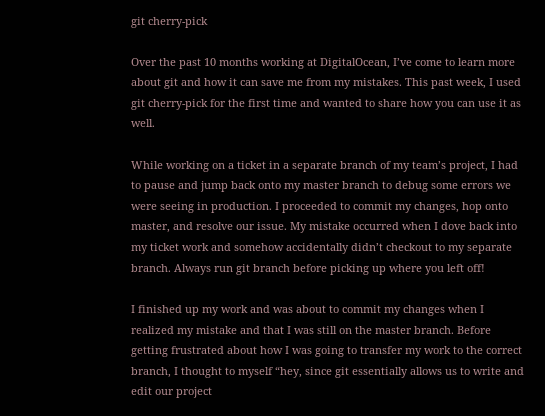git cherry-pick

Over the past 10 months working at DigitalOcean, I’ve come to learn more about git and how it can save me from my mistakes. This past week, I used git cherry-pick for the first time and wanted to share how you can use it as well.

While working on a ticket in a separate branch of my team’s project, I had to pause and jump back onto my master branch to debug some errors we were seeing in production. I proceeded to commit my changes, hop onto master, and resolve our issue. My mistake occurred when I dove back into my ticket work and somehow accidentally didn’t checkout to my separate branch. Always run git branch before picking up where you left off!

I finished up my work and was about to commit my changes when I realized my mistake and that I was still on the master branch. Before getting frustrated about how I was going to transfer my work to the correct branch, I thought to myself “hey, since git essentially allows us to write and edit our project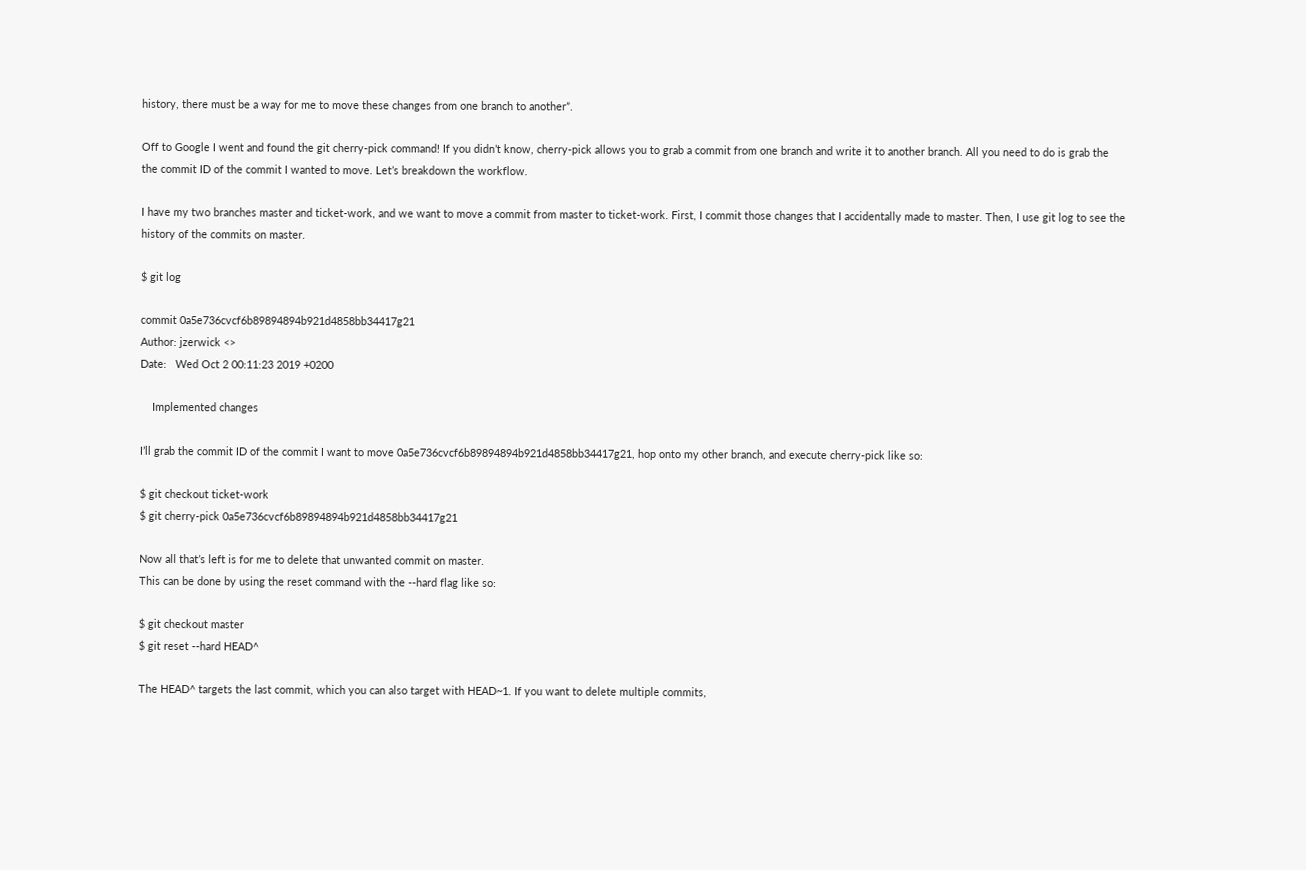history, there must be a way for me to move these changes from one branch to another”.

Off to Google I went and found the git cherry-pick command! If you didn’t know, cherry-pick allows you to grab a commit from one branch and write it to another branch. All you need to do is grab the the commit ID of the commit I wanted to move. Let’s breakdown the workflow.

I have my two branches master and ticket-work, and we want to move a commit from master to ticket-work. First, I commit those changes that I accidentally made to master. Then, I use git log to see the history of the commits on master.

$ git log

commit 0a5e736cvcf6b89894894b921d4858bb34417g21
Author: jzerwick <>
Date:   Wed Oct 2 00:11:23 2019 +0200

    Implemented changes

I’ll grab the commit ID of the commit I want to move 0a5e736cvcf6b89894894b921d4858bb34417g21, hop onto my other branch, and execute cherry-pick like so:

$ git checkout ticket-work
$ git cherry-pick 0a5e736cvcf6b89894894b921d4858bb34417g21

Now all that’s left is for me to delete that unwanted commit on master.
This can be done by using the reset command with the --hard flag like so:

$ git checkout master
$ git reset --hard HEAD^

The HEAD^ targets the last commit, which you can also target with HEAD~1. If you want to delete multiple commits,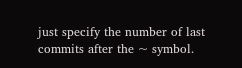just specify the number of last commits after the ~ symbol.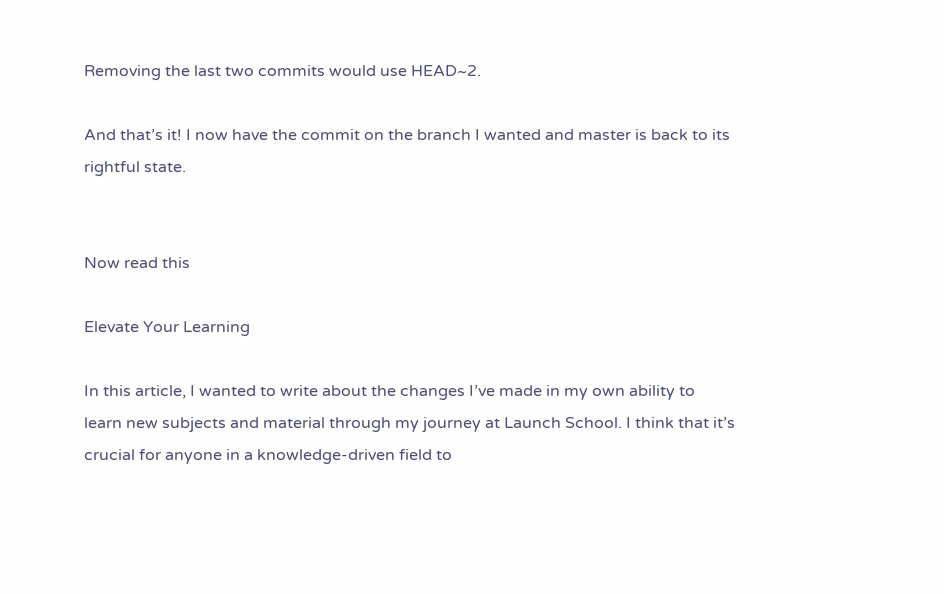Removing the last two commits would use HEAD~2.

And that’s it! I now have the commit on the branch I wanted and master is back to its rightful state.


Now read this

Elevate Your Learning

In this article, I wanted to write about the changes I’ve made in my own ability to learn new subjects and material through my journey at Launch School. I think that it’s crucial for anyone in a knowledge-driven field to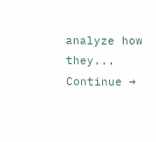analyze how they... Continue →